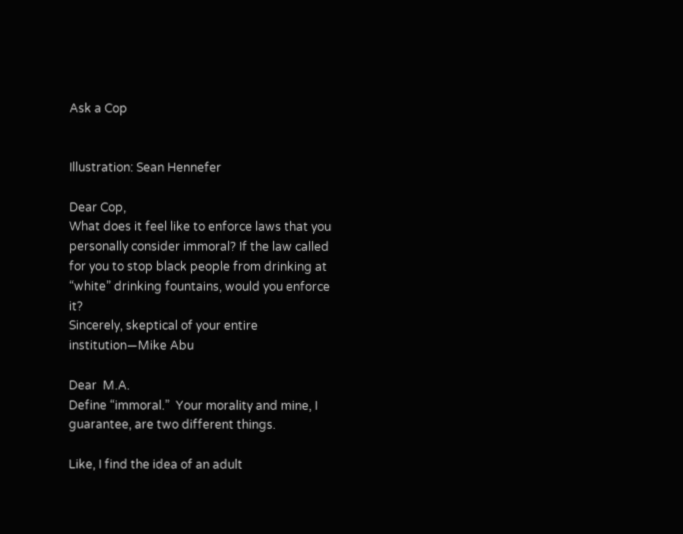Ask a Cop


Illustration: Sean Hennefer

Dear Cop,
What does it feel like to enforce laws that you personally consider immoral? If the law called for you to stop black people from drinking at “white” drinking fountains, would you enforce it?
Sincerely, skeptical of your entire institution—Mike Abu

Dear  M.A.
Define “immoral.”  Your morality and mine, I guarantee, are two different things.

Like, I find the idea of an adult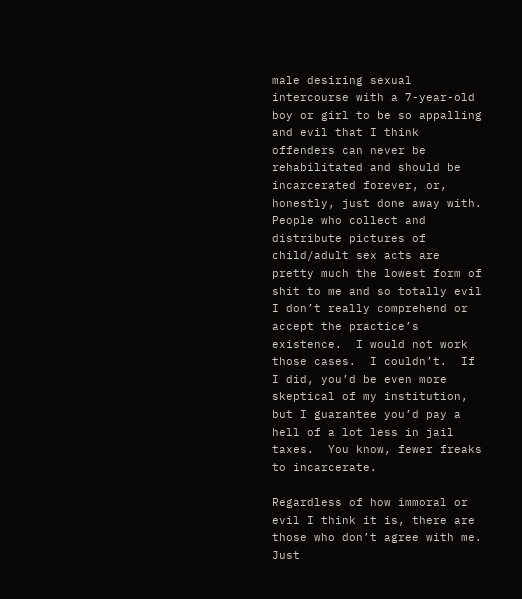male desiring sexual intercourse with a 7-year-old boy or girl to be so appalling and evil that I think offenders can never be rehabilitated and should be incarcerated forever, or, honestly, just done away with.  People who collect and distribute pictures of child/adult sex acts are pretty much the lowest form of shit to me and so totally evil I don’t really comprehend or accept the practice’s existence.  I would not work those cases.  I couldn’t.  If I did, you’d be even more skeptical of my institution, but I guarantee you’d pay a hell of a lot less in jail taxes.  You know, fewer freaks to incarcerate.

Regardless of how immoral or evil I think it is, there are those who don’t agree with me.  Just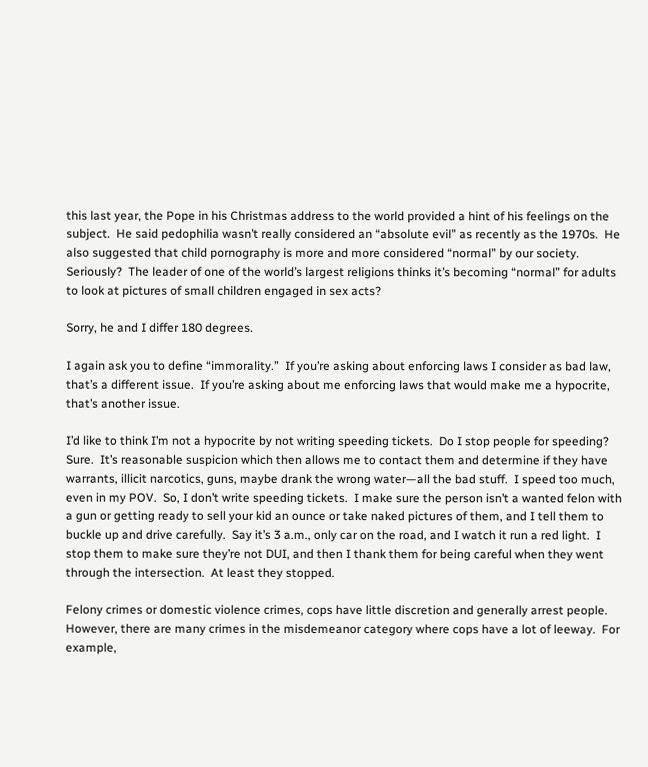this last year, the Pope in his Christmas address to the world provided a hint of his feelings on the subject.  He said pedophilia wasn’t really considered an “absolute evil” as recently as the 1970s.  He also suggested that child pornography is more and more considered “normal” by our society. Seriously?  The leader of one of the world’s largest religions thinks it’s becoming “normal” for adults to look at pictures of small children engaged in sex acts?

Sorry, he and I differ 180 degrees.

I again ask you to define “immorality.”  If you’re asking about enforcing laws I consider as bad law, that’s a different issue.  If you’re asking about me enforcing laws that would make me a hypocrite, that’s another issue.

I’d like to think I’m not a hypocrite by not writing speeding tickets.  Do I stop people for speeding?  Sure.  It’s reasonable suspicion which then allows me to contact them and determine if they have warrants, illicit narcotics, guns, maybe drank the wrong water—all the bad stuff.  I speed too much, even in my POV.  So, I don’t write speeding tickets.  I make sure the person isn’t a wanted felon with a gun or getting ready to sell your kid an ounce or take naked pictures of them, and I tell them to buckle up and drive carefully.  Say it’s 3 a.m., only car on the road, and I watch it run a red light.  I stop them to make sure they’re not DUI, and then I thank them for being careful when they went through the intersection.  At least they stopped.

Felony crimes or domestic violence crimes, cops have little discretion and generally arrest people.  However, there are many crimes in the misdemeanor category where cops have a lot of leeway.  For example,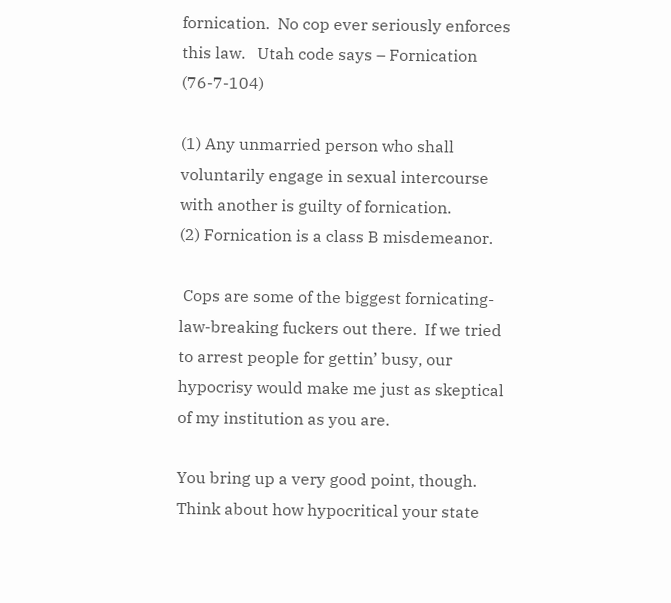fornication.  No cop ever seriously enforces this law.   Utah code says – Fornication (76-7-104)

(1) Any unmarried person who shall voluntarily engage in sexual intercourse with another is guilty of fornication.
(2) Fornication is a class B misdemeanor.

 Cops are some of the biggest fornicating-law-breaking fuckers out there.  If we tried to arrest people for gettin’ busy, our hypocrisy would make me just as skeptical of my institution as you are.

You bring up a very good point, though.  Think about how hypocritical your state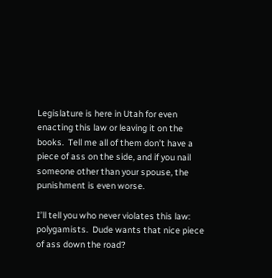Legislature is here in Utah for even enacting this law or leaving it on the books.  Tell me all of them don’t have a piece of ass on the side, and if you nail someone other than your spouse, the punishment is even worse.

I’ll tell you who never violates this law: polygamists.  Dude wants that nice piece of ass down the road?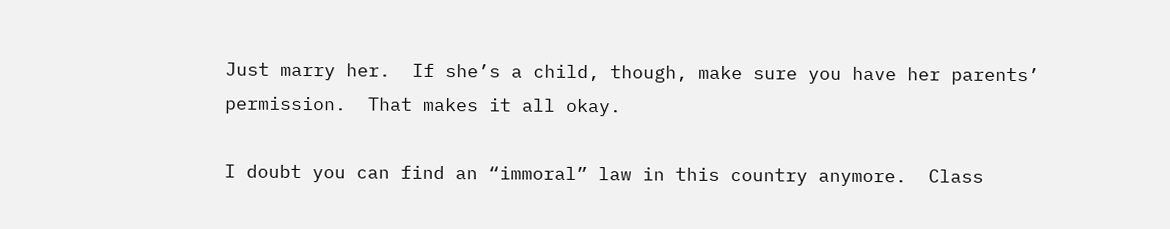Just marry her.  If she’s a child, though, make sure you have her parents’ permission.  That makes it all okay.

I doubt you can find an “immoral” law in this country anymore.  Class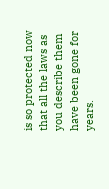is so protected now that all the laws as you describe them have been gone for years.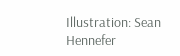Illustration: Sean Hennefer